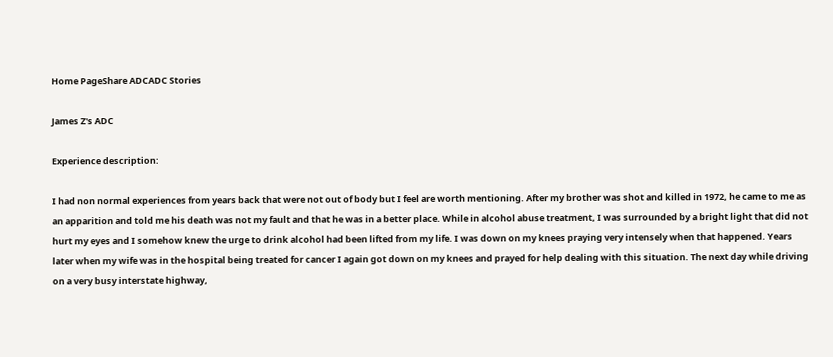Home PageShare ADCADC Stories

James Z's ADC

Experience description:

I had non normal experiences from years back that were not out of body but I feel are worth mentioning. After my brother was shot and killed in 1972, he came to me as an apparition and told me his death was not my fault and that he was in a better place. While in alcohol abuse treatment, I was surrounded by a bright light that did not hurt my eyes and I somehow knew the urge to drink alcohol had been lifted from my life. I was down on my knees praying very intensely when that happened. Years later when my wife was in the hospital being treated for cancer I again got down on my knees and prayed for help dealing with this situation. The next day while driving on a very busy interstate highway,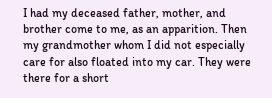I had my deceased father, mother, and brother come to me, as an apparition. Then my grandmother whom I did not especially care for also floated into my car. They were there for a short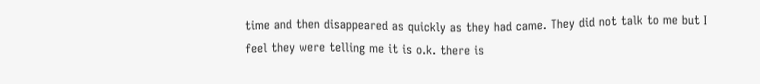time and then disappeared as quickly as they had came. They did not talk to me but I feel they were telling me it is o.k. there is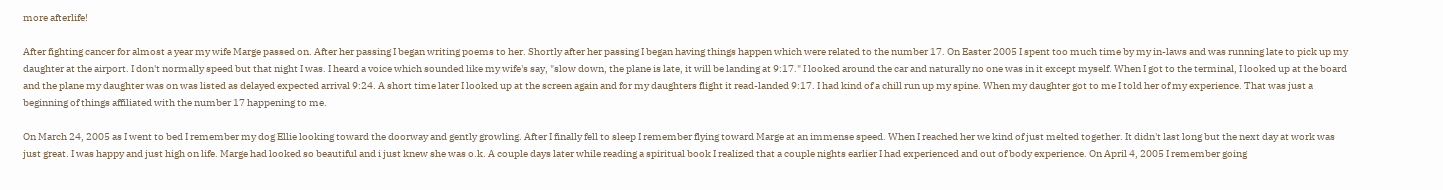more afterlife!

After fighting cancer for almost a year my wife Marge passed on. After her passing I began writing poems to her. Shortly after her passing I began having things happen which were related to the number 17. On Easter 2005 I spent too much time by my in-laws and was running late to pick up my daughter at the airport. I don't normally speed but that night I was. I heard a voice which sounded like my wife's say, "slow down, the plane is late, it will be landing at 9:17." I looked around the car and naturally no one was in it except myself. When I got to the terminal, I looked up at the board and the plane my daughter was on was listed as delayed expected arrival 9:24. A short time later I looked up at the screen again and for my daughters flight it read-landed 9:17. I had kind of a chill run up my spine. When my daughter got to me I told her of my experience. That was just a beginning of things affiliated with the number 17 happening to me.

On March 24, 2005 as I went to bed I remember my dog Ellie looking toward the doorway and gently growling. After I finally fell to sleep I remember flying toward Marge at an immense speed. When I reached her we kind of just melted together. It didn't last long but the next day at work was just great. I was happy and just high on life. Marge had looked so beautiful and i just knew she was o.k. A couple days later while reading a spiritual book I realized that a couple nights earlier I had experienced and out of body experience. On April 4, 2005 I remember going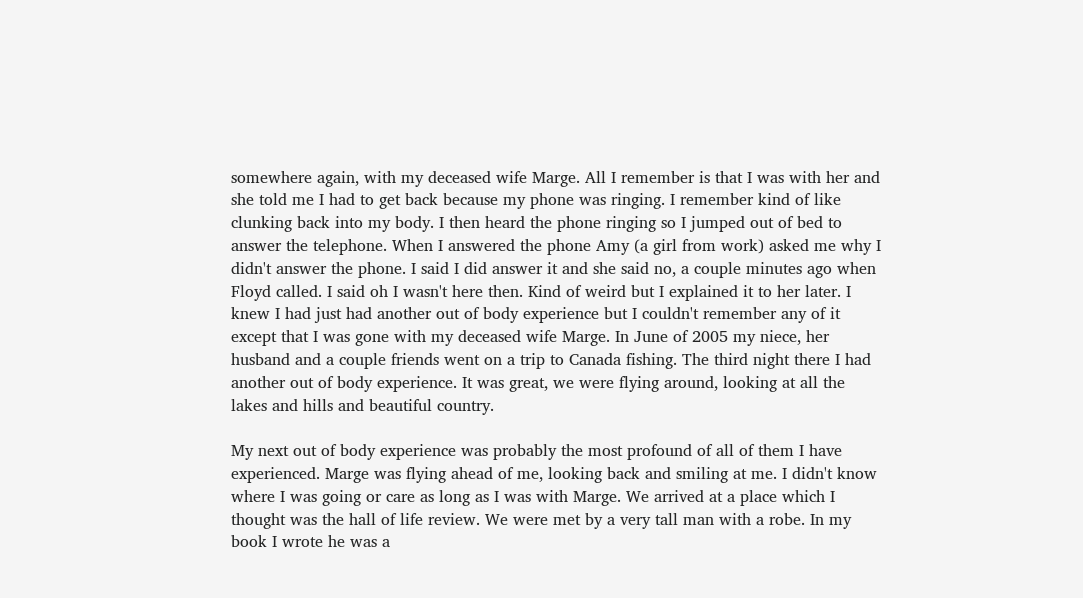somewhere again, with my deceased wife Marge. All I remember is that I was with her and she told me I had to get back because my phone was ringing. I remember kind of like clunking back into my body. I then heard the phone ringing so I jumped out of bed to answer the telephone. When I answered the phone Amy (a girl from work) asked me why I didn't answer the phone. I said I did answer it and she said no, a couple minutes ago when Floyd called. I said oh I wasn't here then. Kind of weird but I explained it to her later. I knew I had just had another out of body experience but I couldn't remember any of it except that I was gone with my deceased wife Marge. In June of 2005 my niece, her husband and a couple friends went on a trip to Canada fishing. The third night there I had another out of body experience. It was great, we were flying around, looking at all the lakes and hills and beautiful country.

My next out of body experience was probably the most profound of all of them I have experienced. Marge was flying ahead of me, looking back and smiling at me. I didn't know where I was going or care as long as I was with Marge. We arrived at a place which I thought was the hall of life review. We were met by a very tall man with a robe. In my book I wrote he was a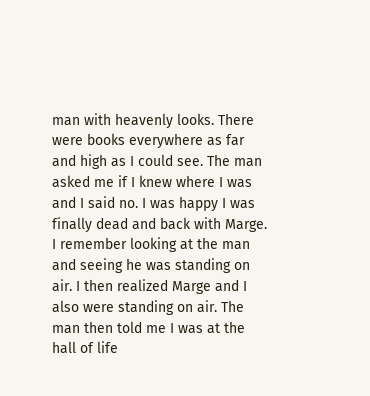man with heavenly looks. There were books everywhere as far and high as I could see. The man asked me if I knew where I was and I said no. I was happy I was finally dead and back with Marge. I remember looking at the man and seeing he was standing on air. I then realized Marge and I also were standing on air. The man then told me I was at the hall of life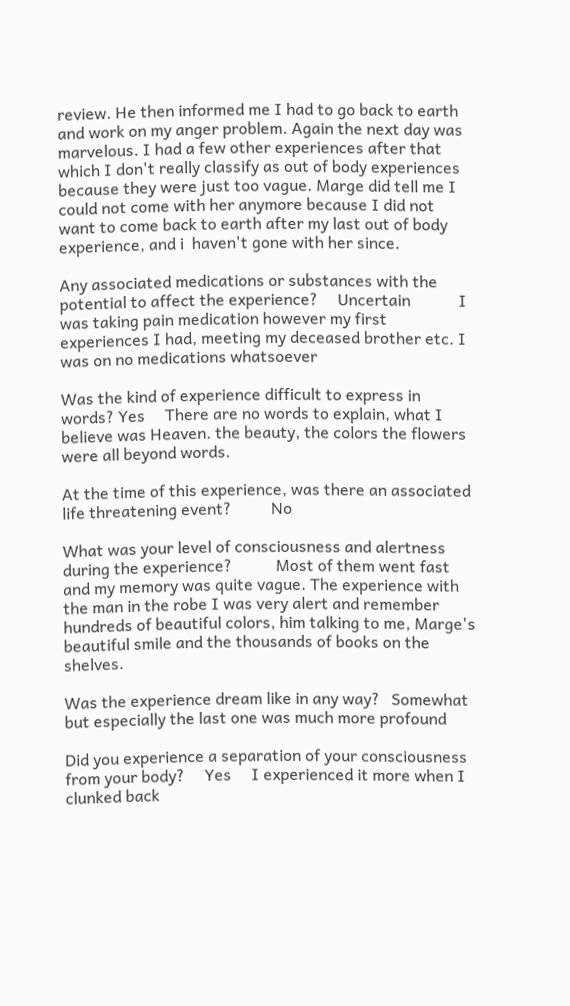review. He then informed me I had to go back to earth and work on my anger problem. Again the next day was marvelous. I had a few other experiences after that which I don't really classify as out of body experiences because they were just too vague. Marge did tell me I could not come with her anymore because I did not want to come back to earth after my last out of body experience, and i  haven't gone with her since.

Any associated medications or substances with the potential to affect the experience?     Uncertain            I was taking pain medication however my first experiences I had, meeting my deceased brother etc. I was on no medications whatsoever

Was the kind of experience difficult to express in words? Yes     There are no words to explain, what I believe was Heaven. the beauty, the colors the flowers were all beyond words.

At the time of this experience, was there an associated life threatening event?          No

What was your level of consciousness and alertness during the experience?           Most of them went fast and my memory was quite vague. The experience with the man in the robe I was very alert and remember hundreds of beautiful colors, him talking to me, Marge's beautiful smile and the thousands of books on the shelves.

Was the experience dream like in any way?   Somewhat but especially the last one was much more profound

Did you experience a separation of your consciousness from your body?     Yes     I experienced it more when I clunked back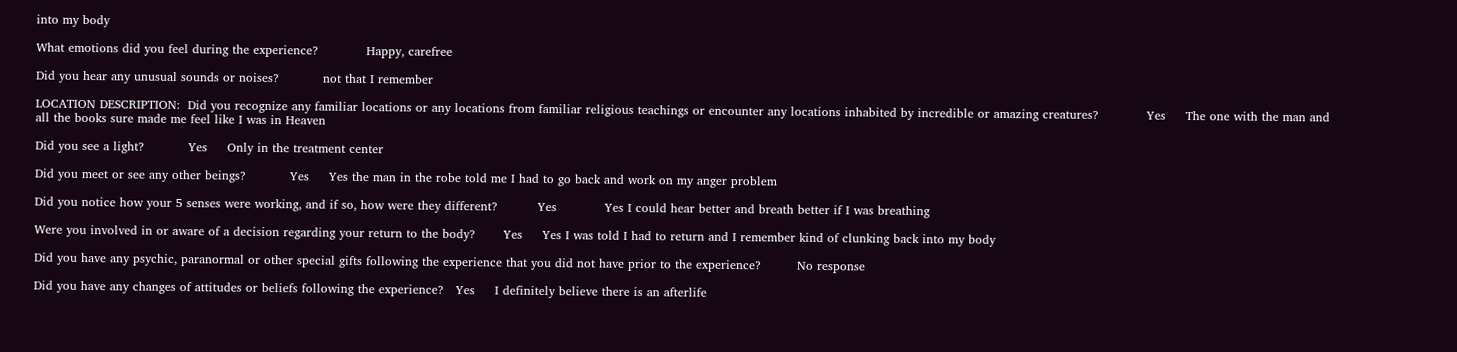into my body

What emotions did you feel during the experience?            Happy, carefree

Did you hear any unusual sounds or noises?           not that I remember

LOCATION DESCRIPTION:  Did you recognize any familiar locations or any locations from familiar religious teachings or encounter any locations inhabited by incredible or amazing creatures?            Yes     The one with the man and all the books sure made me feel like I was in Heaven

Did you see a light?           Yes     Only in the treatment center

Did you meet or see any other beings?           Yes     Yes the man in the robe told me I had to go back and work on my anger problem

Did you notice how your 5 senses were working, and if so, how were they different?          Yes            Yes I could hear better and breath better if I was breathing

Were you involved in or aware of a decision regarding your return to the body?       Yes     Yes I was told I had to return and I remember kind of clunking back into my body

Did you have any psychic, paranormal or other special gifts following the experience that you did not have prior to the experience?         No response

Did you have any changes of attitudes or beliefs following the experience?   Yes     I definitely believe there is an afterlife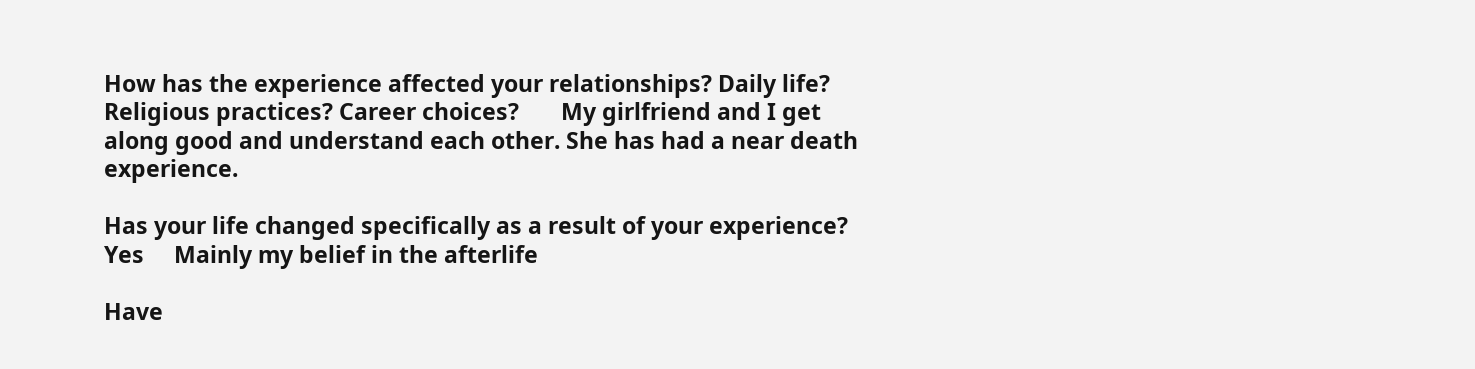How has the experience affected your relationships? Daily life? Religious practices? Career choices?       My girlfriend and I get along good and understand each other. She has had a near death experience.

Has your life changed specifically as a result of your experience?         Yes     Mainly my belief in the afterlife

Have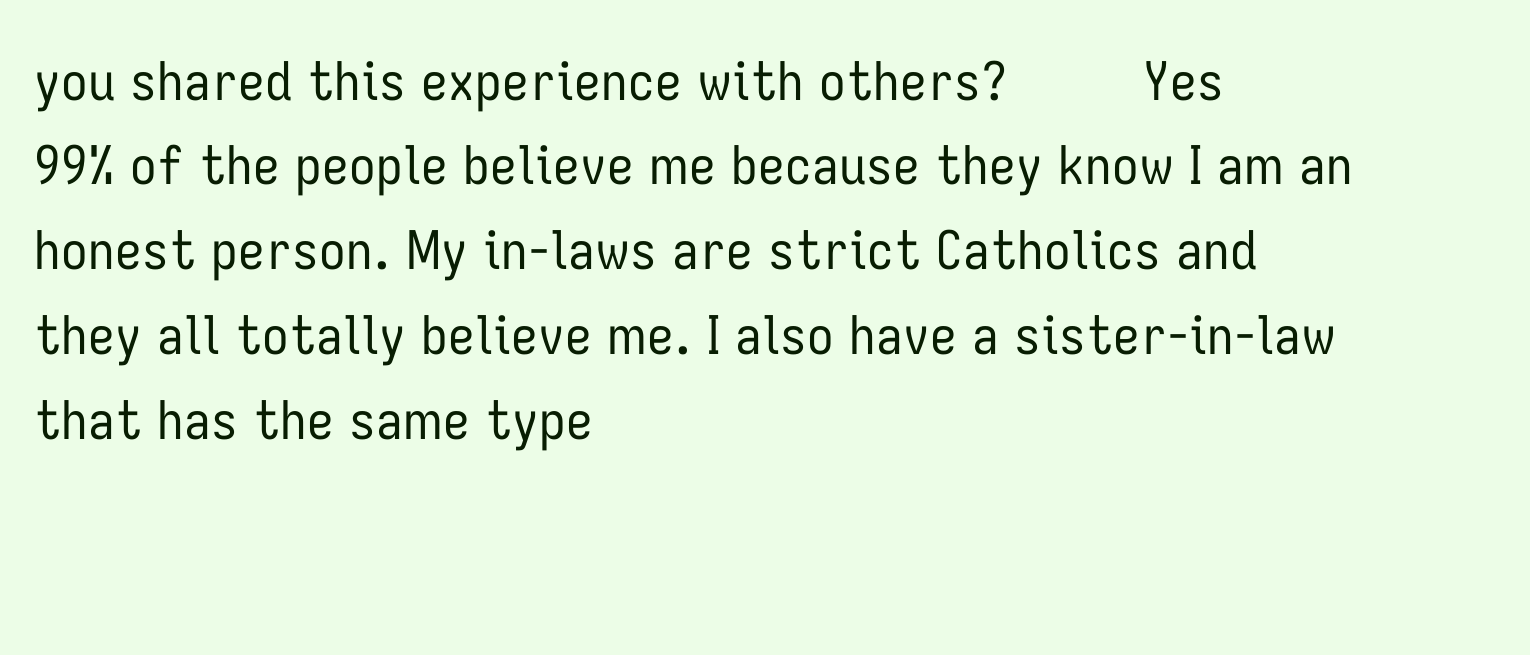you shared this experience with others?         Yes     99% of the people believe me because they know I am an honest person. My in-laws are strict Catholics and they all totally believe me. I also have a sister-in-law that has the same type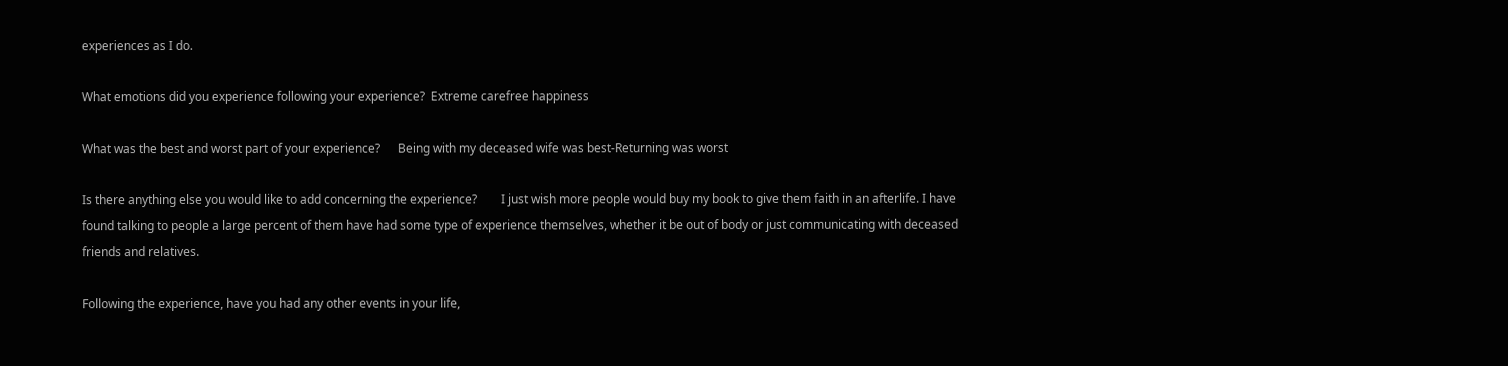experiences as I do.

What emotions did you experience following your experience?  Extreme carefree happiness

What was the best and worst part of your experience?      Being with my deceased wife was best-Returning was worst

Is there anything else you would like to add concerning the experience?        I just wish more people would buy my book to give them faith in an afterlife. I have found talking to people a large percent of them have had some type of experience themselves, whether it be out of body or just communicating with deceased friends and relatives.

Following the experience, have you had any other events in your life,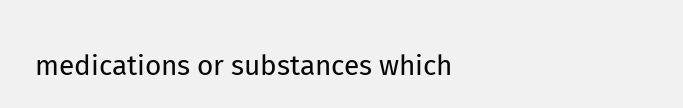medications or substances which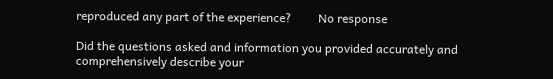reproduced any part of the experience?         No response

Did the questions asked and information you provided accurately and comprehensively describe your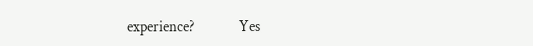experience?               Yes